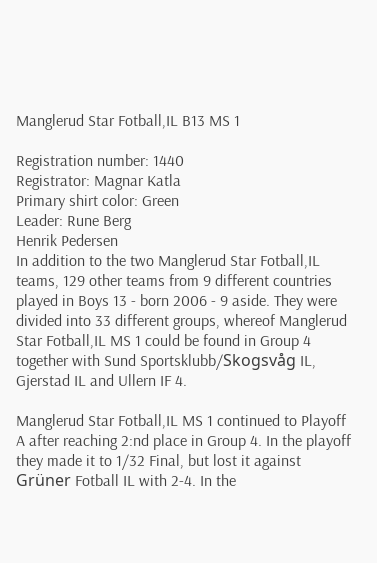Manglerud Star Fotball,IL B13 MS 1

Registration number: 1440
Registrator: Magnar Katla
Primary shirt color: Green
Leader: Rune Berg
Henrik Pedersen
In addition to the two Manglerud Star Fotball,IL teams, 129 other teams from 9 different countries played in Boys 13 - born 2006 - 9 aside. They were divided into 33 different groups, whereof Manglerud Star Fotball,IL MS 1 could be found in Group 4 together with Sund Sportsklubb/Skogsvåg IL, Gjerstad IL and Ullern IF 4.

Manglerud Star Fotball,IL MS 1 continued to Playoff A after reaching 2:nd place in Group 4. In the playoff they made it to 1/32 Final, but lost it against Grüner Fotball IL with 2-4. In the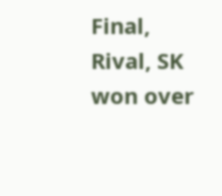Final, Rival, SK won over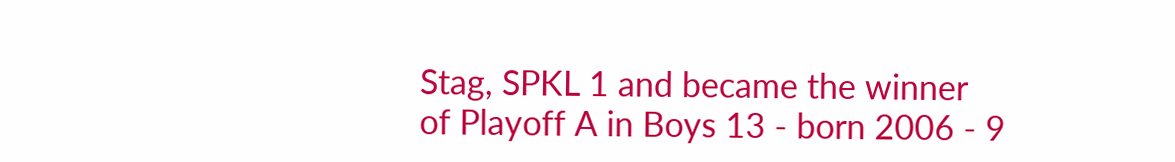Stag, SPKL 1 and became the winner of Playoff A in Boys 13 - born 2006 - 9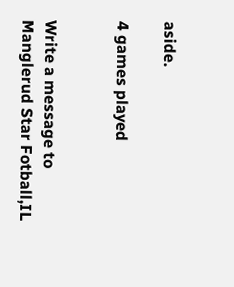aside.

4 games played


Write a message to Manglerud Star Fotball,IL